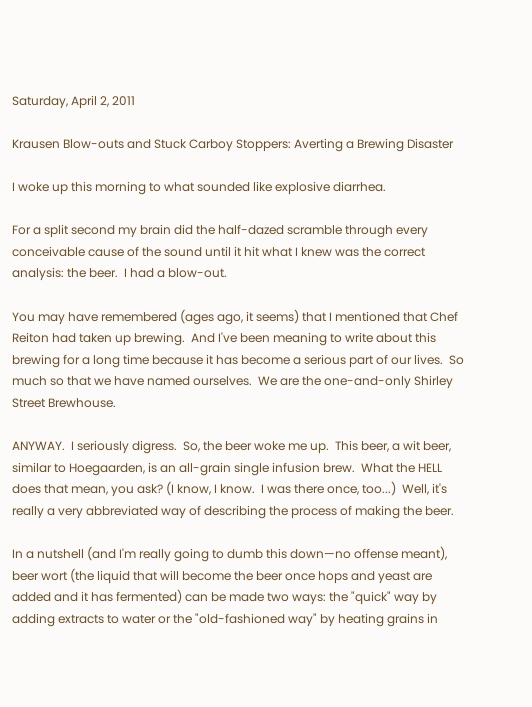Saturday, April 2, 2011

Krausen Blow-outs and Stuck Carboy Stoppers: Averting a Brewing Disaster

I woke up this morning to what sounded like explosive diarrhea.

For a split second my brain did the half-dazed scramble through every conceivable cause of the sound until it hit what I knew was the correct analysis: the beer.  I had a blow-out.

You may have remembered (ages ago, it seems) that I mentioned that Chef Reiton had taken up brewing.  And I've been meaning to write about this brewing for a long time because it has become a serious part of our lives.  So much so that we have named ourselves.  We are the one-and-only Shirley Street Brewhouse.

ANYWAY.  I seriously digress.  So, the beer woke me up.  This beer, a wit beer, similar to Hoegaarden, is an all-grain single infusion brew.  What the HELL does that mean, you ask? (I know, I know.  I was there once, too...)  Well, it's really a very abbreviated way of describing the process of making the beer.

In a nutshell (and I'm really going to dumb this down—no offense meant), beer wort (the liquid that will become the beer once hops and yeast are added and it has fermented) can be made two ways: the "quick" way by adding extracts to water or the "old-fashioned way" by heating grains in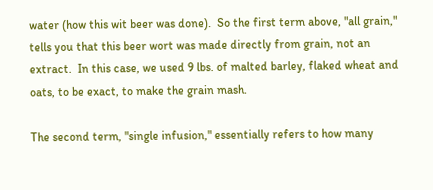water (how this wit beer was done).  So the first term above, "all grain," tells you that this beer wort was made directly from grain, not an extract.  In this case, we used 9 lbs. of malted barley, flaked wheat and oats, to be exact, to make the grain mash.

The second term, "single infusion," essentially refers to how many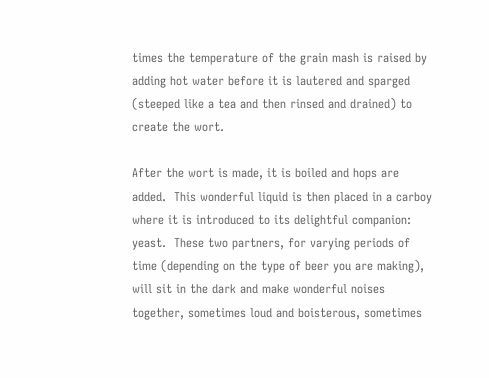times the temperature of the grain mash is raised by adding hot water before it is lautered and sparged (steeped like a tea and then rinsed and drained) to create the wort.

After the wort is made, it is boiled and hops are added.  This wonderful liquid is then placed in a carboy where it is introduced to its delightful companion: yeast.  These two partners, for varying periods of time (depending on the type of beer you are making), will sit in the dark and make wonderful noises together, sometimes loud and boisterous, sometimes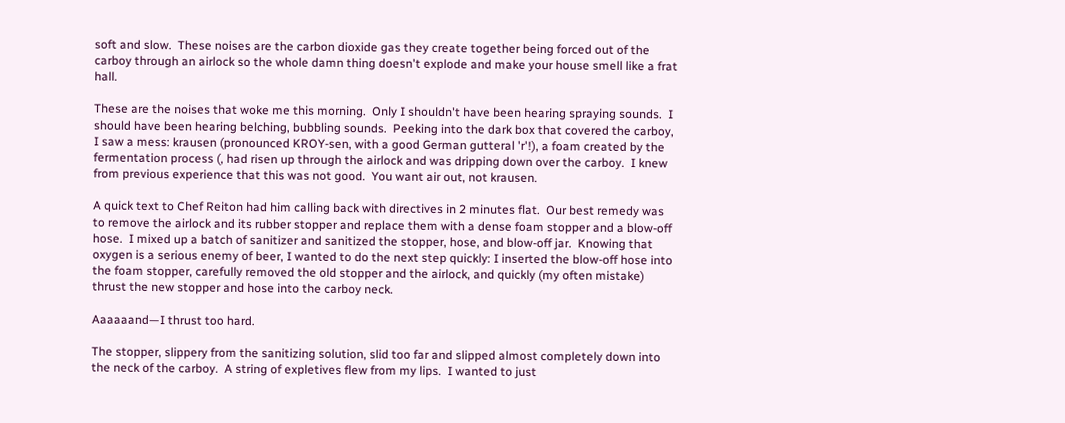soft and slow.  These noises are the carbon dioxide gas they create together being forced out of the carboy through an airlock so the whole damn thing doesn't explode and make your house smell like a frat hall.

These are the noises that woke me this morning.  Only I shouldn't have been hearing spraying sounds.  I should have been hearing belching, bubbling sounds.  Peeking into the dark box that covered the carboy, I saw a mess: krausen (pronounced KROY-sen, with a good German gutteral 'r'!), a foam created by the fermentation process (, had risen up through the airlock and was dripping down over the carboy.  I knew from previous experience that this was not good.  You want air out, not krausen.

A quick text to Chef Reiton had him calling back with directives in 2 minutes flat.  Our best remedy was to remove the airlock and its rubber stopper and replace them with a dense foam stopper and a blow-off hose.  I mixed up a batch of sanitizer and sanitized the stopper, hose, and blow-off jar.  Knowing that oxygen is a serious enemy of beer, I wanted to do the next step quickly: I inserted the blow-off hose into the foam stopper, carefully removed the old stopper and the airlock, and quickly (my often mistake) thrust the new stopper and hose into the carboy neck.

Aaaaaand—I thrust too hard.

The stopper, slippery from the sanitizing solution, slid too far and slipped almost completely down into the neck of the carboy.  A string of expletives flew from my lips.  I wanted to just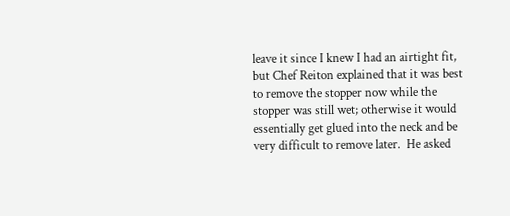leave it since I knew I had an airtight fit, but Chef Reiton explained that it was best to remove the stopper now while the stopper was still wet; otherwise it would essentially get glued into the neck and be very difficult to remove later.  He asked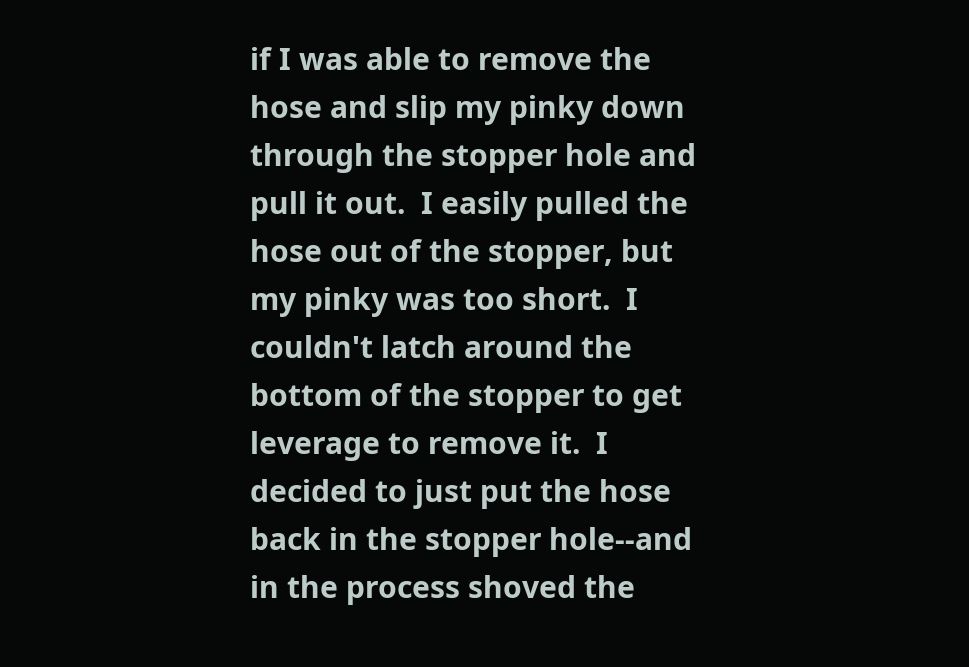if I was able to remove the hose and slip my pinky down through the stopper hole and pull it out.  I easily pulled the hose out of the stopper, but my pinky was too short.  I couldn't latch around the bottom of the stopper to get leverage to remove it.  I decided to just put the hose back in the stopper hole--and in the process shoved the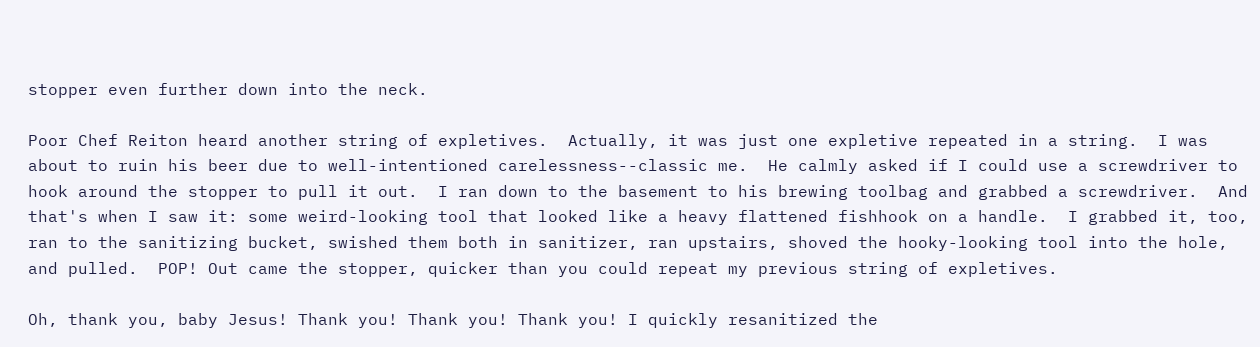stopper even further down into the neck.

Poor Chef Reiton heard another string of expletives.  Actually, it was just one expletive repeated in a string.  I was about to ruin his beer due to well-intentioned carelessness--classic me.  He calmly asked if I could use a screwdriver to hook around the stopper to pull it out.  I ran down to the basement to his brewing toolbag and grabbed a screwdriver.  And that's when I saw it: some weird-looking tool that looked like a heavy flattened fishhook on a handle.  I grabbed it, too, ran to the sanitizing bucket, swished them both in sanitizer, ran upstairs, shoved the hooky-looking tool into the hole, and pulled.  POP! Out came the stopper, quicker than you could repeat my previous string of expletives.

Oh, thank you, baby Jesus! Thank you! Thank you! Thank you! I quickly resanitized the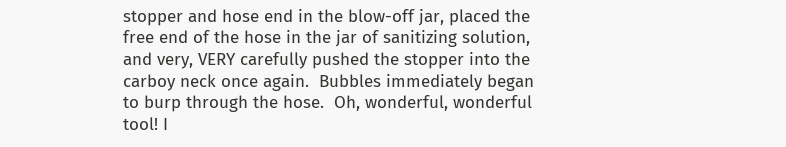stopper and hose end in the blow-off jar, placed the free end of the hose in the jar of sanitizing solution, and very, VERY carefully pushed the stopper into the carboy neck once again.  Bubbles immediately began to burp through the hose.  Oh, wonderful, wonderful tool! I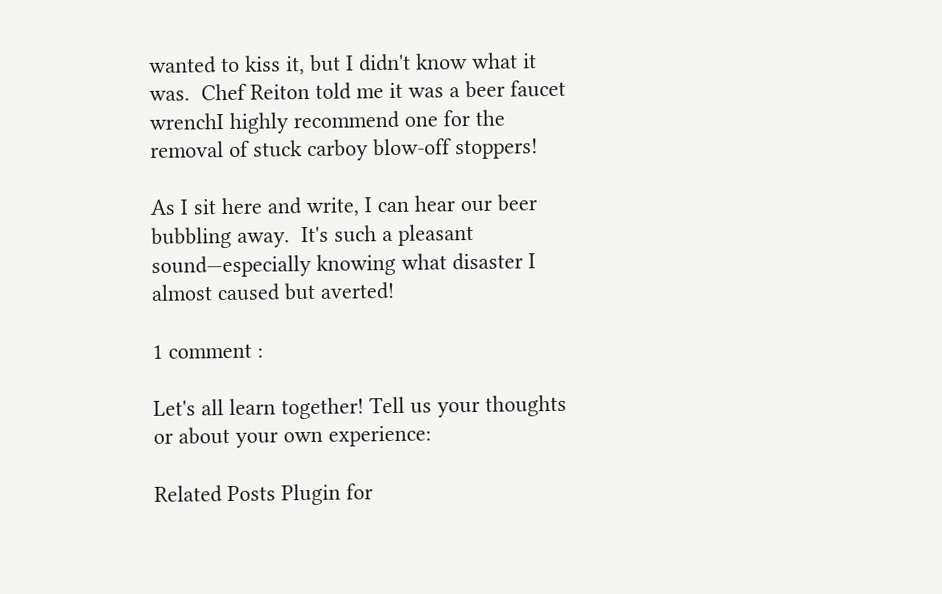wanted to kiss it, but I didn't know what it was.  Chef Reiton told me it was a beer faucet wrenchI highly recommend one for the removal of stuck carboy blow-off stoppers!

As I sit here and write, I can hear our beer bubbling away.  It's such a pleasant sound—especially knowing what disaster I almost caused but averted!

1 comment :

Let's all learn together! Tell us your thoughts or about your own experience:

Related Posts Plugin for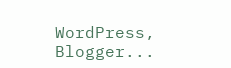WordPress, Blogger...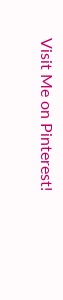Visit Me on Pinterest!